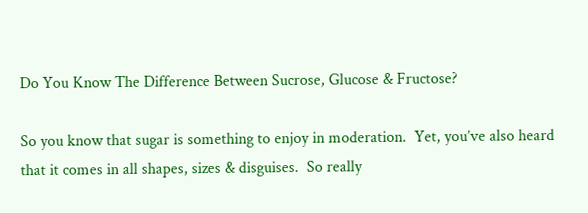Do You Know The Difference Between Sucrose, Glucose & Fructose?

So you know that sugar is something to enjoy in moderation.  Yet, you’ve also heard that it comes in all shapes, sizes & disguises.  So really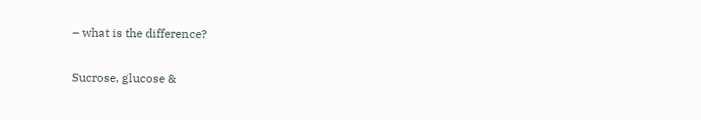– what is the difference?

Sucrose, glucose &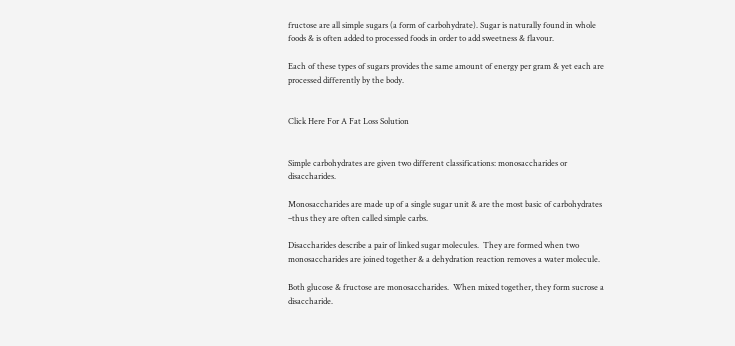fructose are all simple sugars (a form of carbohydrate). Sugar is naturally found in whole foods & is often added to processed foods in order to add sweetness & flavour.

Each of these types of sugars provides the same amount of energy per gram & yet each are processed differently by the body.


Click Here For A Fat Loss Solution


Simple carbohydrates are given two different classifications: monosaccharides or disaccharides.

Monosaccharides are made up of a single sugar unit & are the most basic of carbohydrates –thus they are often called simple carbs.

Disaccharides describe a pair of linked sugar molecules.  They are formed when two monosaccharides are joined together & a dehydration reaction removes a water molecule.

Both glucose & fructose are monosaccharides.  When mixed together, they form sucrose a disaccharide.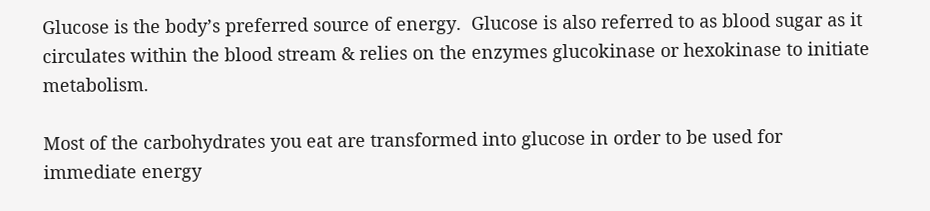Glucose is the body’s preferred source of energy.  Glucose is also referred to as blood sugar as it circulates within the blood stream & relies on the enzymes glucokinase or hexokinase to initiate metabolism.

Most of the carbohydrates you eat are transformed into glucose in order to be used for immediate energy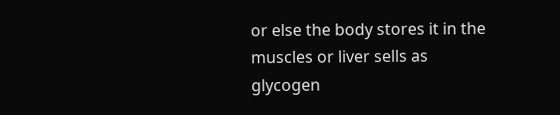or else the body stores it in the muscles or liver sells as glycogen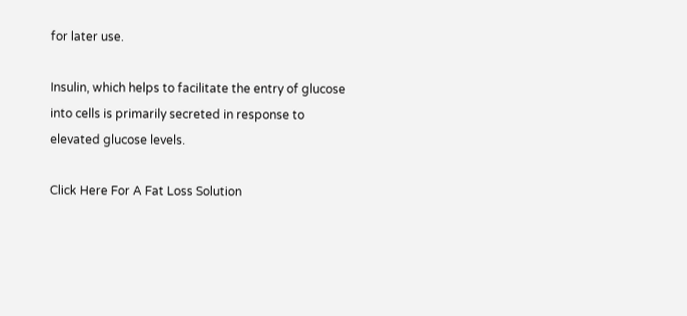for later use.

Insulin, which helps to facilitate the entry of glucose into cells is primarily secreted in response to elevated glucose levels.

Click Here For A Fat Loss Solution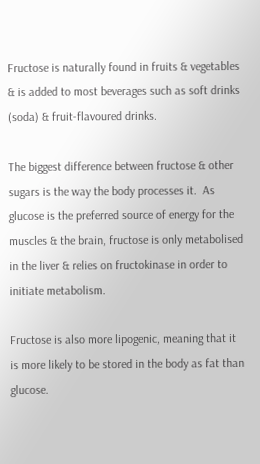Fructose is naturally found in fruits & vegetables & is added to most beverages such as soft drinks (soda) & fruit-flavoured drinks.

The biggest difference between fructose & other sugars is the way the body processes it.  As glucose is the preferred source of energy for the muscles & the brain, fructose is only metabolised in the liver & relies on fructokinase in order to initiate metabolism.

Fructose is also more lipogenic, meaning that it is more likely to be stored in the body as fat than glucose.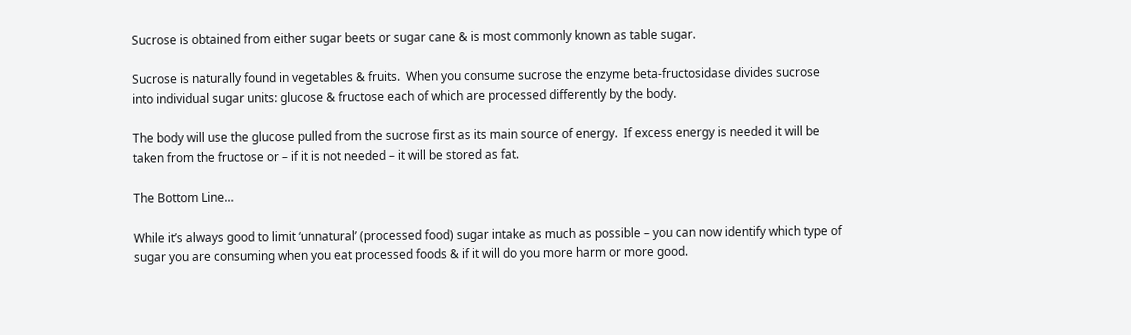Sucrose is obtained from either sugar beets or sugar cane & is most commonly known as table sugar.

Sucrose is naturally found in vegetables & fruits.  When you consume sucrose the enzyme beta-fructosidase divides sucrose into individual sugar units: glucose & fructose each of which are processed differently by the body.

The body will use the glucose pulled from the sucrose first as its main source of energy.  If excess energy is needed it will be taken from the fructose or – if it is not needed – it will be stored as fat.

The Bottom Line…

While it’s always good to limit ‘unnatural’ (processed food) sugar intake as much as possible – you can now identify which type of sugar you are consuming when you eat processed foods & if it will do you more harm or more good.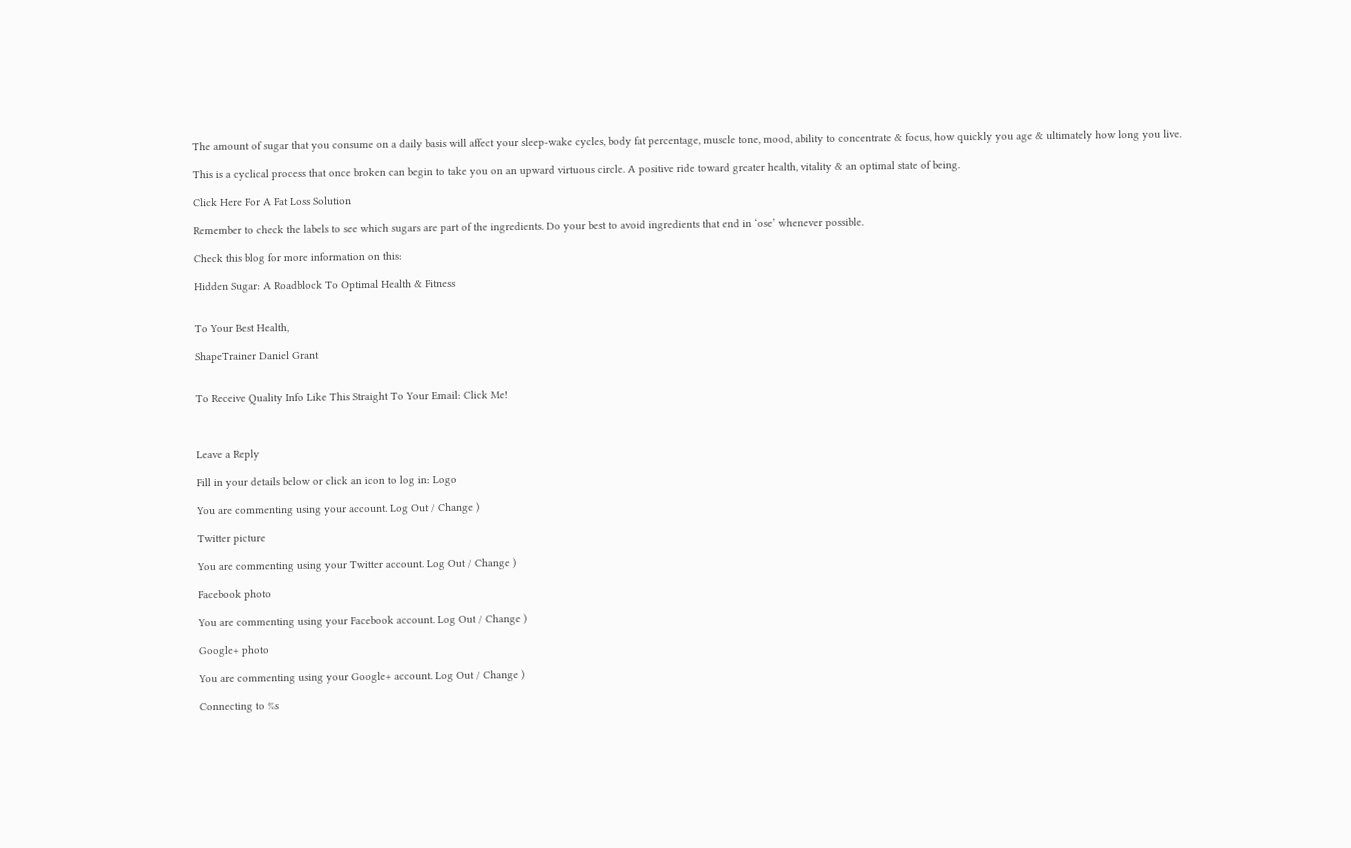The amount of sugar that you consume on a daily basis will affect your sleep-wake cycles, body fat percentage, muscle tone, mood, ability to concentrate & focus, how quickly you age & ultimately how long you live.

This is a cyclical process that once broken can begin to take you on an upward virtuous circle. A positive ride toward greater health, vitality & an optimal state of being.

Click Here For A Fat Loss Solution

Remember to check the labels to see which sugars are part of the ingredients. Do your best to avoid ingredients that end in ‘ose’ whenever possible.

Check this blog for more information on this:

Hidden Sugar: A Roadblock To Optimal Health & Fitness


To Your Best Health,

ShapeTrainer Daniel Grant


To Receive Quality Info Like This Straight To Your Email: Click Me!



Leave a Reply

Fill in your details below or click an icon to log in: Logo

You are commenting using your account. Log Out / Change )

Twitter picture

You are commenting using your Twitter account. Log Out / Change )

Facebook photo

You are commenting using your Facebook account. Log Out / Change )

Google+ photo

You are commenting using your Google+ account. Log Out / Change )

Connecting to %s